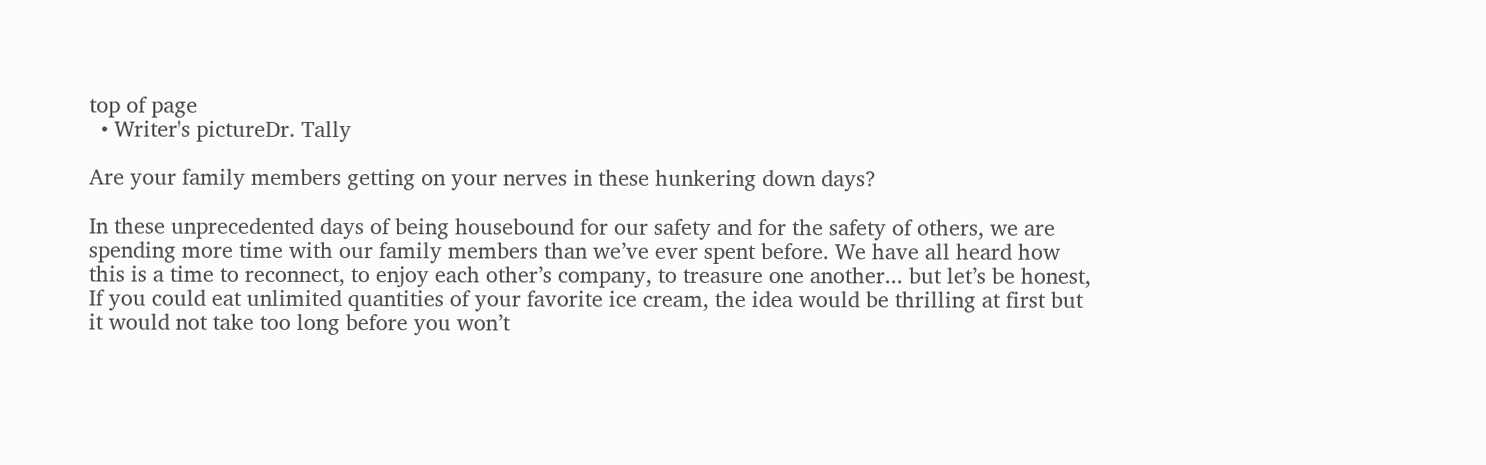top of page
  • Writer's pictureDr. Tally

Are your family members getting on your nerves in these hunkering down days?

In these unprecedented days of being housebound for our safety and for the safety of others, we are spending more time with our family members than we’ve ever spent before. We have all heard how this is a time to reconnect, to enjoy each other’s company, to treasure one another... but let’s be honest, If you could eat unlimited quantities of your favorite ice cream, the idea would be thrilling at first but it would not take too long before you won’t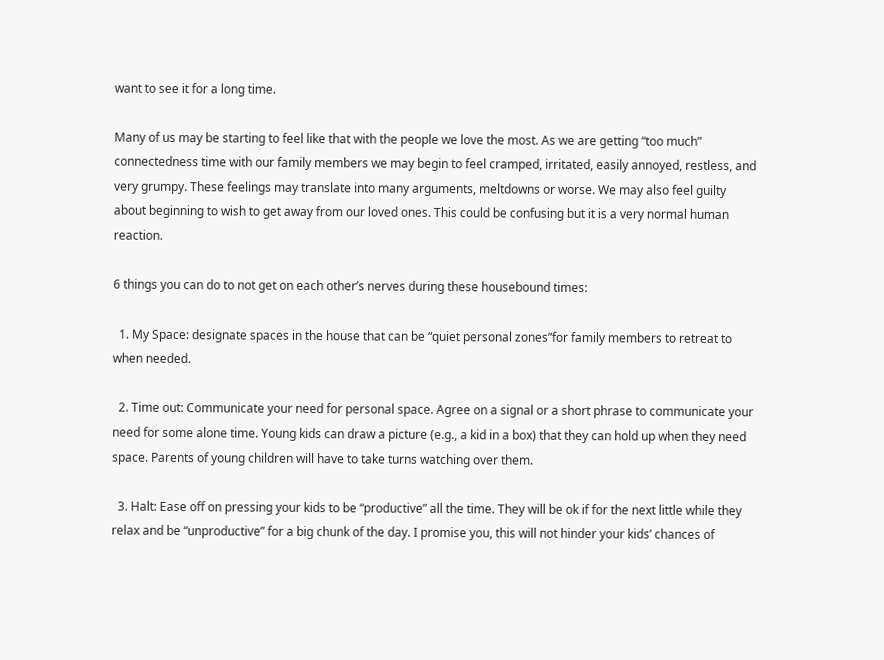want to see it for a long time.

Many of us may be starting to feel like that with the people we love the most. As we are getting “too much” connectedness time with our family members we may begin to feel cramped, irritated, easily annoyed, restless, and very grumpy. These feelings may translate into many arguments, meltdowns or worse. We may also feel guilty about beginning to wish to get away from our loved ones. This could be confusing but it is a very normal human reaction.

6 things you can do to not get on each other’s nerves during these housebound times:

  1. My Space: designate spaces in the house that can be “quiet personal zones”for family members to retreat to when needed.

  2. Time out: Communicate your need for personal space. Agree on a signal or a short phrase to communicate your need for some alone time. Young kids can draw a picture (e.g., a kid in a box) that they can hold up when they need space. Parents of young children will have to take turns watching over them.

  3. Halt: Ease off on pressing your kids to be “productive” all the time. They will be ok if for the next little while they relax and be “unproductive” for a big chunk of the day. I promise you, this will not hinder your kids’ chances of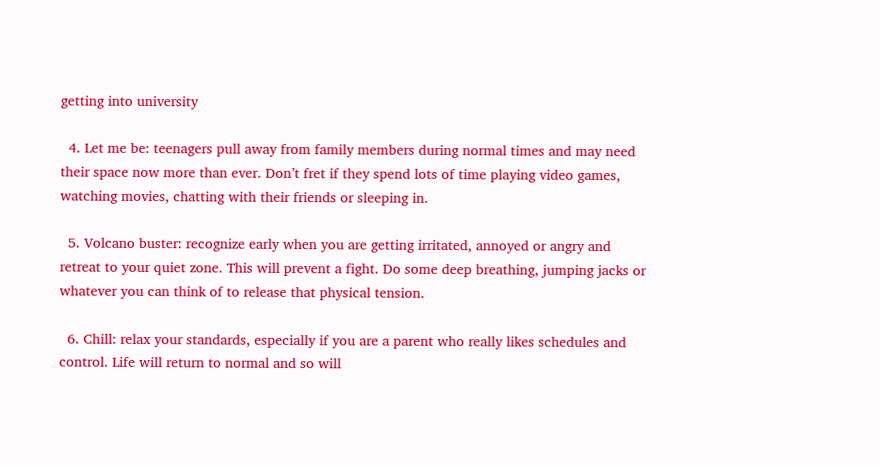getting into university

  4. Let me be: teenagers pull away from family members during normal times and may need their space now more than ever. Don’t fret if they spend lots of time playing video games, watching movies, chatting with their friends or sleeping in.

  5. Volcano buster: recognize early when you are getting irritated, annoyed or angry and retreat to your quiet zone. This will prevent a fight. Do some deep breathing, jumping jacks or whatever you can think of to release that physical tension.

  6. Chill: relax your standards, especially if you are a parent who really likes schedules and control. Life will return to normal and so will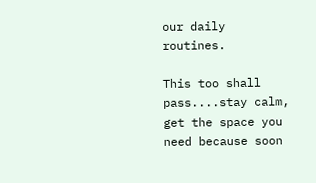our daily routines.

This too shall pass....stay calm, get the space you need because soon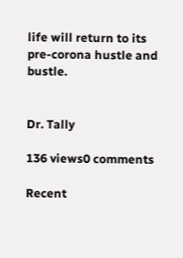life will return to its pre-corona hustle and bustle.


Dr. Tally

136 views0 comments

Recent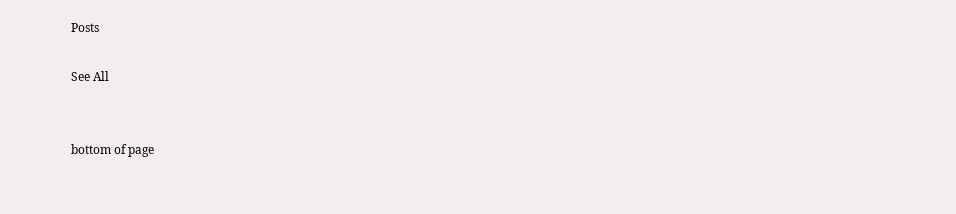Posts

See All


bottom of page